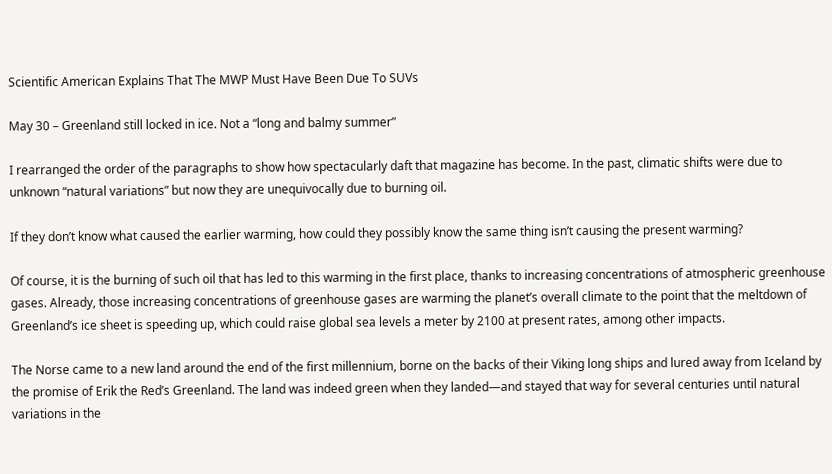Scientific American Explains That The MWP Must Have Been Due To SUVs

May 30 – Greenland still locked in ice. Not a “long and balmy summer”

I rearranged the order of the paragraphs to show how spectacularly daft that magazine has become. In the past, climatic shifts were due to unknown “natural variations” but now they are unequivocally due to burning oil.

If they don’t know what caused the earlier warming, how could they possibly know the same thing isn’t causing the present warming?

Of course, it is the burning of such oil that has led to this warming in the first place, thanks to increasing concentrations of atmospheric greenhouse gases. Already, those increasing concentrations of greenhouse gases are warming the planet’s overall climate to the point that the meltdown of Greenland’s ice sheet is speeding up, which could raise global sea levels a meter by 2100 at present rates, among other impacts.

The Norse came to a new land around the end of the first millennium, borne on the backs of their Viking long ships and lured away from Iceland by the promise of Erik the Red’s Greenland. The land was indeed green when they landed—and stayed that way for several centuries until natural variations in the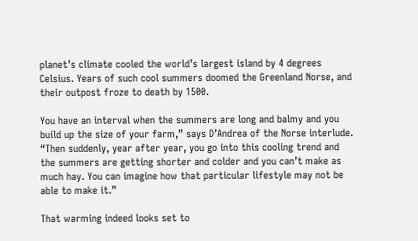planet’s climate cooled the world’s largest island by 4 degrees Celsius. Years of such cool summers doomed the Greenland Norse, and their outpost froze to death by 1500.

You have an interval when the summers are long and balmy and you build up the size of your farm,” says D’Andrea of the Norse interlude. “Then suddenly, year after year, you go into this cooling trend and the summers are getting shorter and colder and you can’t make as much hay. You can imagine how that particular lifestyle may not be able to make it.”

That warming indeed looks set to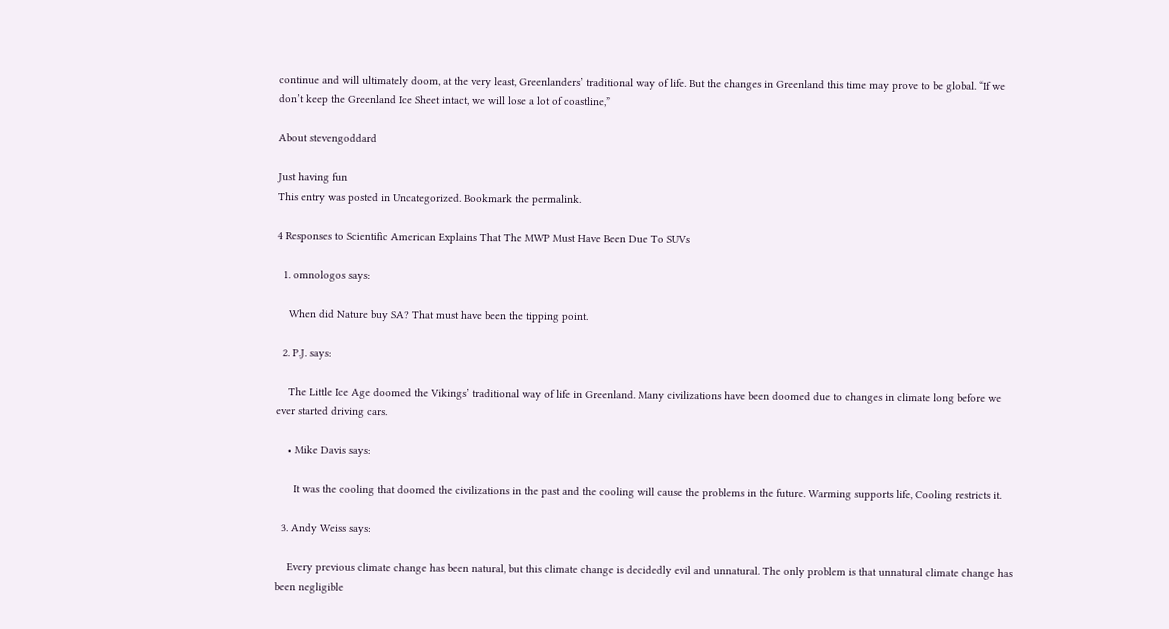continue and will ultimately doom, at the very least, Greenlanders’ traditional way of life. But the changes in Greenland this time may prove to be global. “If we don’t keep the Greenland Ice Sheet intact, we will lose a lot of coastline,”

About stevengoddard

Just having fun
This entry was posted in Uncategorized. Bookmark the permalink.

4 Responses to Scientific American Explains That The MWP Must Have Been Due To SUVs

  1. omnologos says:

    When did Nature buy SA? That must have been the tipping point.

  2. P.J. says:

    The Little Ice Age doomed the Vikings’ traditional way of life in Greenland. Many civilizations have been doomed due to changes in climate long before we ever started driving cars.

    • Mike Davis says:

      It was the cooling that doomed the civilizations in the past and the cooling will cause the problems in the future. Warming supports life, Cooling restricts it.

  3. Andy Weiss says:

    Every previous climate change has been natural, but this climate change is decidedly evil and unnatural. The only problem is that unnatural climate change has been negligible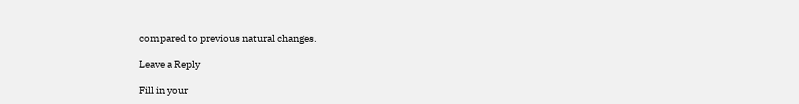compared to previous natural changes.

Leave a Reply

Fill in your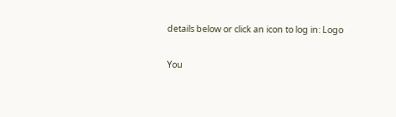details below or click an icon to log in: Logo

You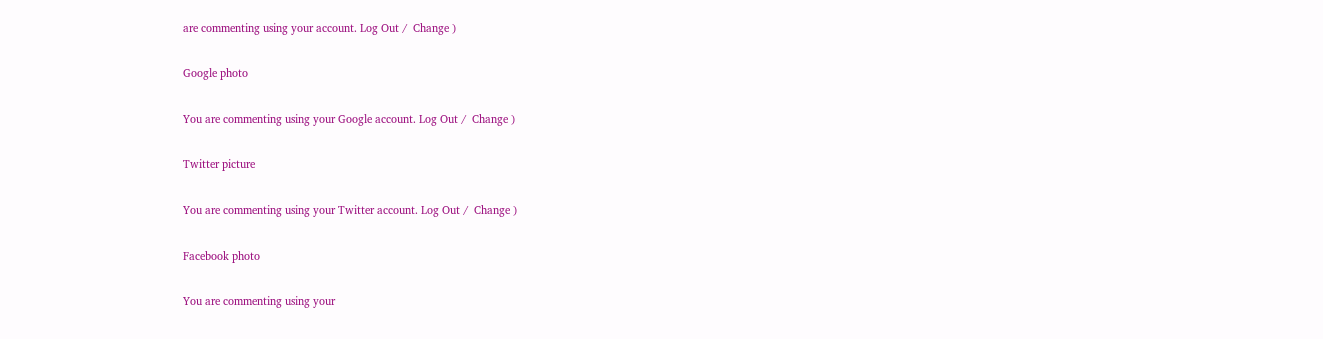are commenting using your account. Log Out /  Change )

Google photo

You are commenting using your Google account. Log Out /  Change )

Twitter picture

You are commenting using your Twitter account. Log Out /  Change )

Facebook photo

You are commenting using your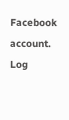Facebook account. Log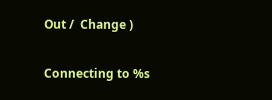Out /  Change )

Connecting to %s